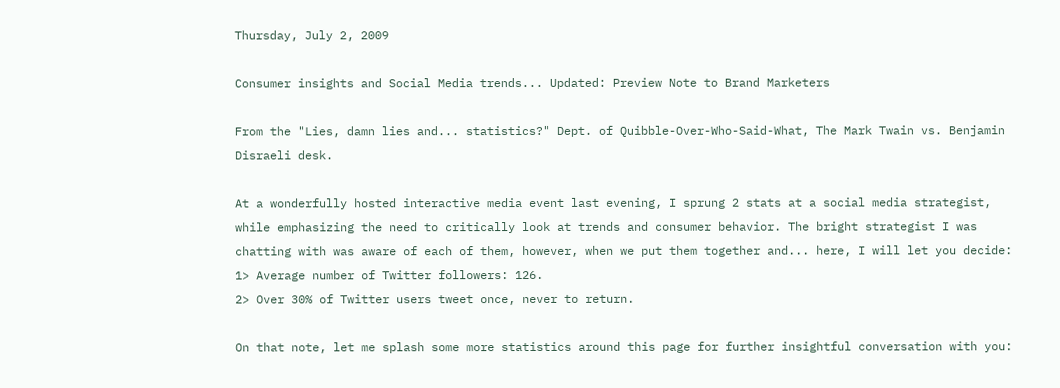Thursday, July 2, 2009

Consumer insights and Social Media trends... Updated: Preview Note to Brand Marketers

From the "Lies, damn lies and... statistics?" Dept. of Quibble-Over-Who-Said-What, The Mark Twain vs. Benjamin Disraeli desk.

At a wonderfully hosted interactive media event last evening, I sprung 2 stats at a social media strategist, while emphasizing the need to critically look at trends and consumer behavior. The bright strategist I was chatting with was aware of each of them, however, when we put them together and... here, I will let you decide:
1> Average number of Twitter followers: 126.
2> Over 30% of Twitter users tweet once, never to return.

On that note, let me splash some more statistics around this page for further insightful conversation with you: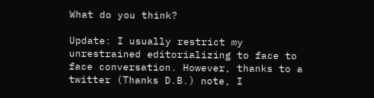What do you think?

Update: I usually restrict my unrestrained editorializing to face to face conversation. However, thanks to a twitter (Thanks D.B.) note, I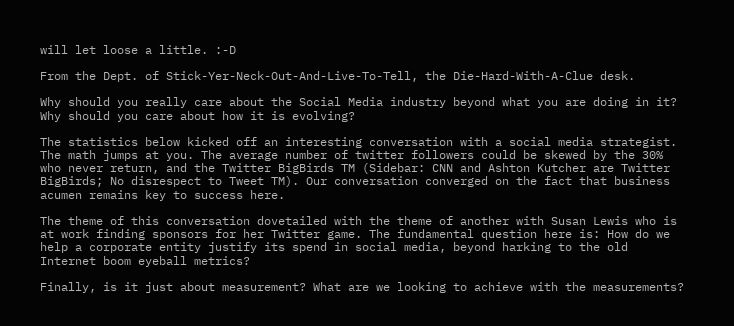will let loose a little. :-D

From the Dept. of Stick-Yer-Neck-Out-And-Live-To-Tell, the Die-Hard-With-A-Clue desk.

Why should you really care about the Social Media industry beyond what you are doing in it? Why should you care about how it is evolving?

The statistics below kicked off an interesting conversation with a social media strategist. The math jumps at you. The average number of twitter followers could be skewed by the 30% who never return, and the Twitter BigBirds TM (Sidebar: CNN and Ashton Kutcher are Twitter BigBirds; No disrespect to Tweet TM). Our conversation converged on the fact that business acumen remains key to success here.

The theme of this conversation dovetailed with the theme of another with Susan Lewis who is at work finding sponsors for her Twitter game. The fundamental question here is: How do we help a corporate entity justify its spend in social media, beyond harking to the old Internet boom eyeball metrics?

Finally, is it just about measurement? What are we looking to achieve with the measurements?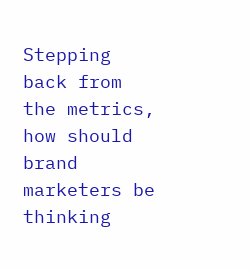Stepping back from the metrics, how should brand marketers be thinking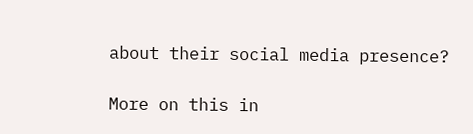about their social media presence?

More on this in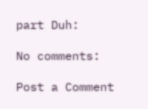part Duh:

No comments:

Post a Comment